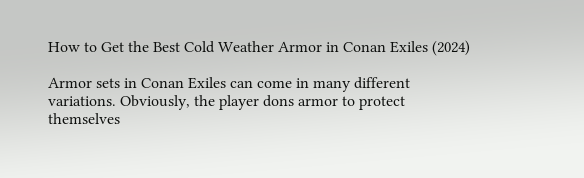How to Get the Best Cold Weather Armor in Conan Exiles (2024)

Armor sets in Conan Exiles can come in many different variations. Obviously, the player dons armor to protect themselves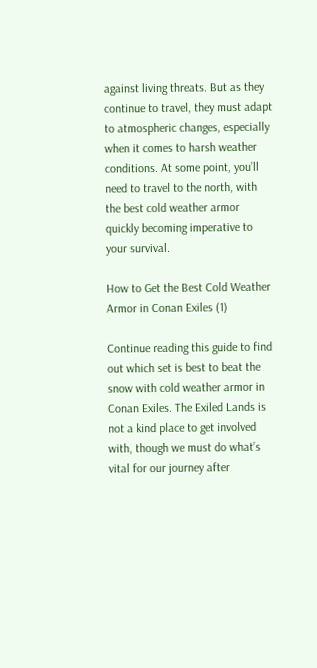against living threats. But as they continue to travel, they must adapt to atmospheric changes, especially when it comes to harsh weather conditions. At some point, you’ll need to travel to the north, with the best cold weather armor quickly becoming imperative to your survival.

How to Get the Best Cold Weather Armor in Conan Exiles (1)

Continue reading this guide to find out which set is best to beat the snow with cold weather armor in Conan Exiles. The Exiled Lands is not a kind place to get involved with, though we must do what’s vital for our journey after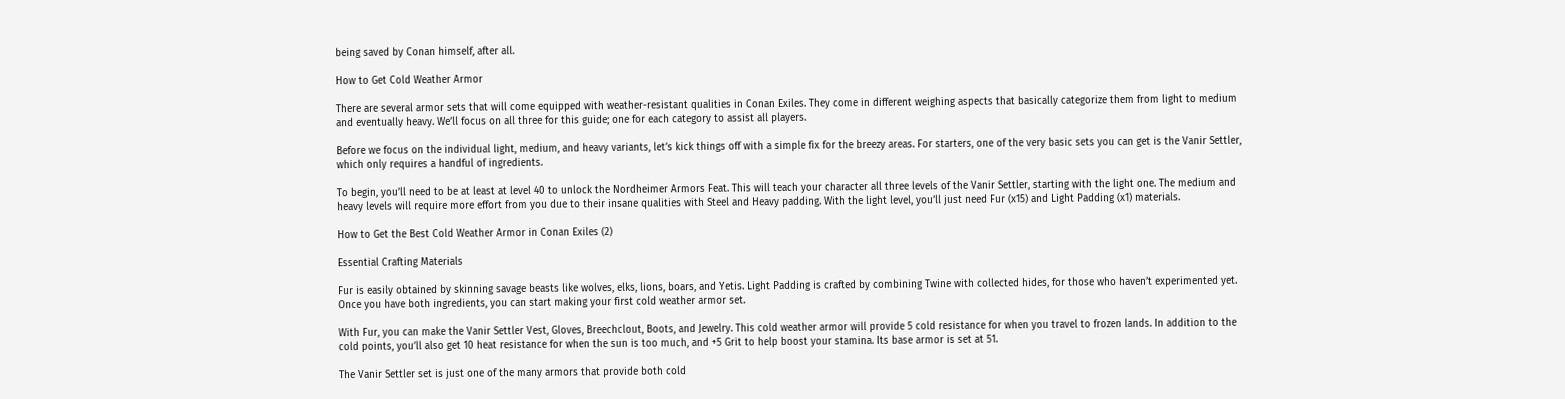being saved by Conan himself, after all.

How to Get Cold Weather Armor

There are several armor sets that will come equipped with weather-resistant qualities in Conan Exiles. They come in different weighing aspects that basically categorize them from light to medium and eventually heavy. We’ll focus on all three for this guide; one for each category to assist all players.

Before we focus on the individual light, medium, and heavy variants, let’s kick things off with a simple fix for the breezy areas. For starters, one of the very basic sets you can get is the Vanir Settler, which only requires a handful of ingredients.

To begin, you’ll need to be at least at level 40 to unlock the Nordheimer Armors Feat. This will teach your character all three levels of the Vanir Settler, starting with the light one. The medium and heavy levels will require more effort from you due to their insane qualities with Steel and Heavy padding. With the light level, you’ll just need Fur (x15) and Light Padding (x1) materials.

How to Get the Best Cold Weather Armor in Conan Exiles (2)

Essential Crafting Materials

Fur is easily obtained by skinning savage beasts like wolves, elks, lions, boars, and Yetis. Light Padding is crafted by combining Twine with collected hides, for those who haven’t experimented yet. Once you have both ingredients, you can start making your first cold weather armor set.

With Fur, you can make the Vanir Settler Vest, Gloves, Breechclout, Boots, and Jewelry. This cold weather armor will provide 5 cold resistance for when you travel to frozen lands. In addition to the cold points, you’ll also get 10 heat resistance for when the sun is too much, and +5 Grit to help boost your stamina. Its base armor is set at 51.

The Vanir Settler set is just one of the many armors that provide both cold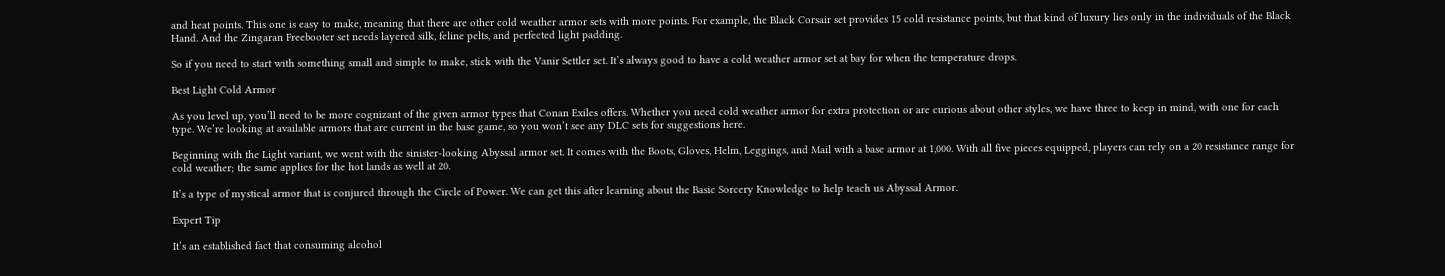and heat points. This one is easy to make, meaning that there are other cold weather armor sets with more points. For example, the Black Corsair set provides 15 cold resistance points, but that kind of luxury lies only in the individuals of the Black Hand. And the Zingaran Freebooter set needs layered silk, feline pelts, and perfected light padding.

So if you need to start with something small and simple to make, stick with the Vanir Settler set. It’s always good to have a cold weather armor set at bay for when the temperature drops.

Best Light Cold Armor

As you level up, you’ll need to be more cognizant of the given armor types that Conan Exiles offers. Whether you need cold weather armor for extra protection or are curious about other styles, we have three to keep in mind, with one for each type. We’re looking at available armors that are current in the base game, so you won’t see any DLC sets for suggestions here.

Beginning with the Light variant, we went with the sinister-looking Abyssal armor set. It comes with the Boots, Gloves, Helm, Leggings, and Mail with a base armor at 1,000. With all five pieces equipped, players can rely on a 20 resistance range for cold weather; the same applies for the hot lands as well at 20.

It’s a type of mystical armor that is conjured through the Circle of Power. We can get this after learning about the Basic Sorcery Knowledge to help teach us Abyssal Armor.

Expert Tip

It’s an established fact that consuming alcohol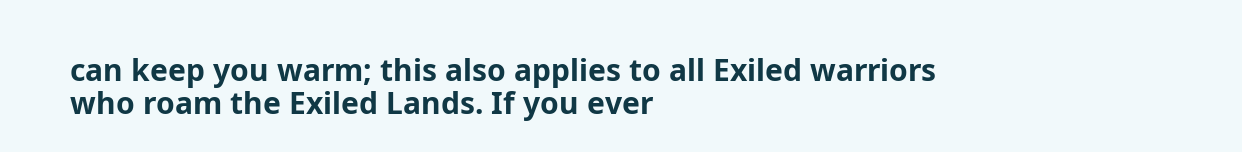can keep you warm; this also applies to all Exiled warriors who roam the Exiled Lands. If you ever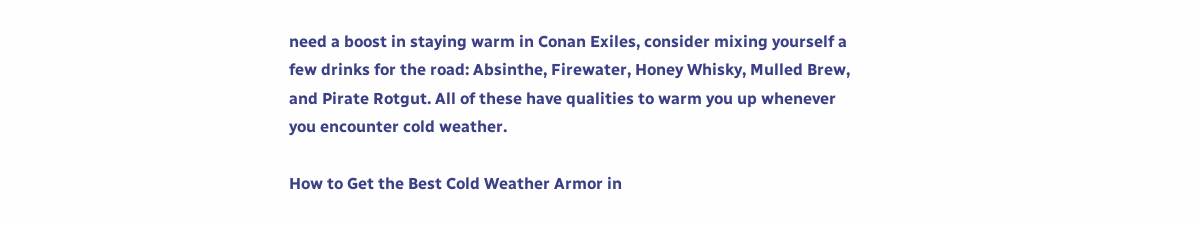need a boost in staying warm in Conan Exiles, consider mixing yourself a few drinks for the road: Absinthe, Firewater, Honey Whisky, Mulled Brew, and Pirate Rotgut. All of these have qualities to warm you up whenever you encounter cold weather.

How to Get the Best Cold Weather Armor in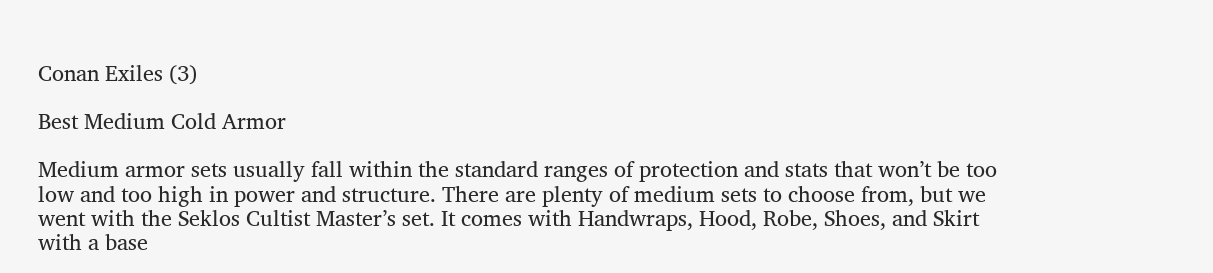Conan Exiles (3)

Best Medium Cold Armor

Medium armor sets usually fall within the standard ranges of protection and stats that won’t be too low and too high in power and structure. There are plenty of medium sets to choose from, but we went with the Seklos Cultist Master’s set. It comes with Handwraps, Hood, Robe, Shoes, and Skirt with a base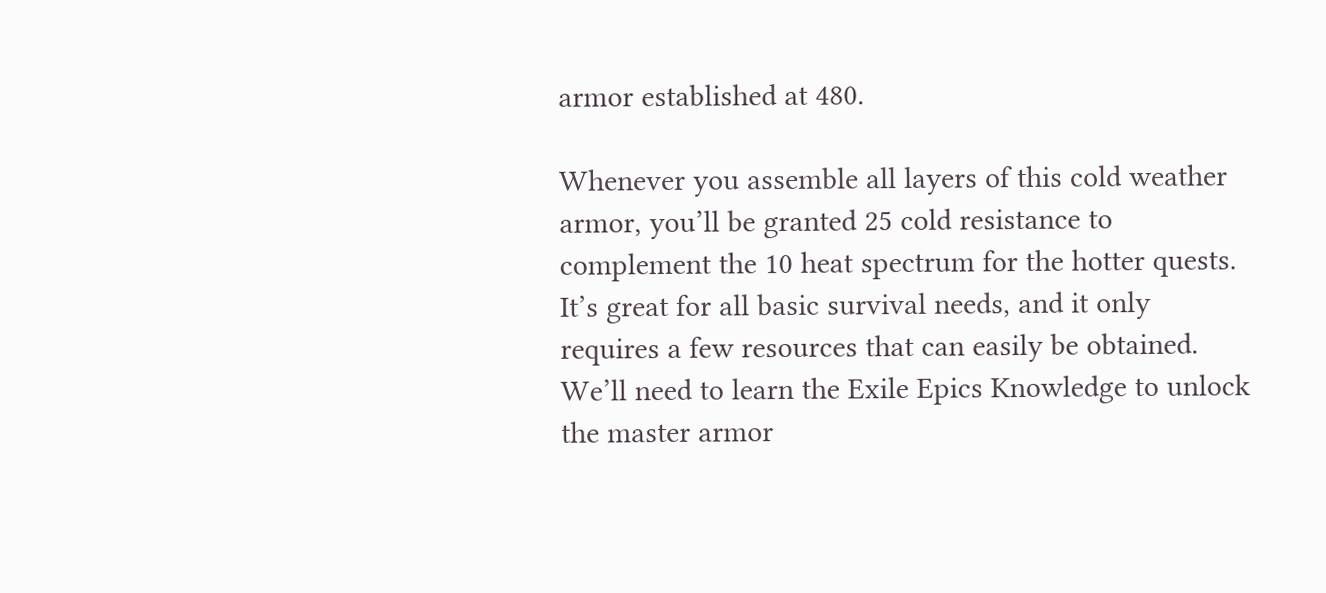armor established at 480.

Whenever you assemble all layers of this cold weather armor, you’ll be granted 25 cold resistance to complement the 10 heat spectrum for the hotter quests. It’s great for all basic survival needs, and it only requires a few resources that can easily be obtained. We’ll need to learn the Exile Epics Knowledge to unlock the master armor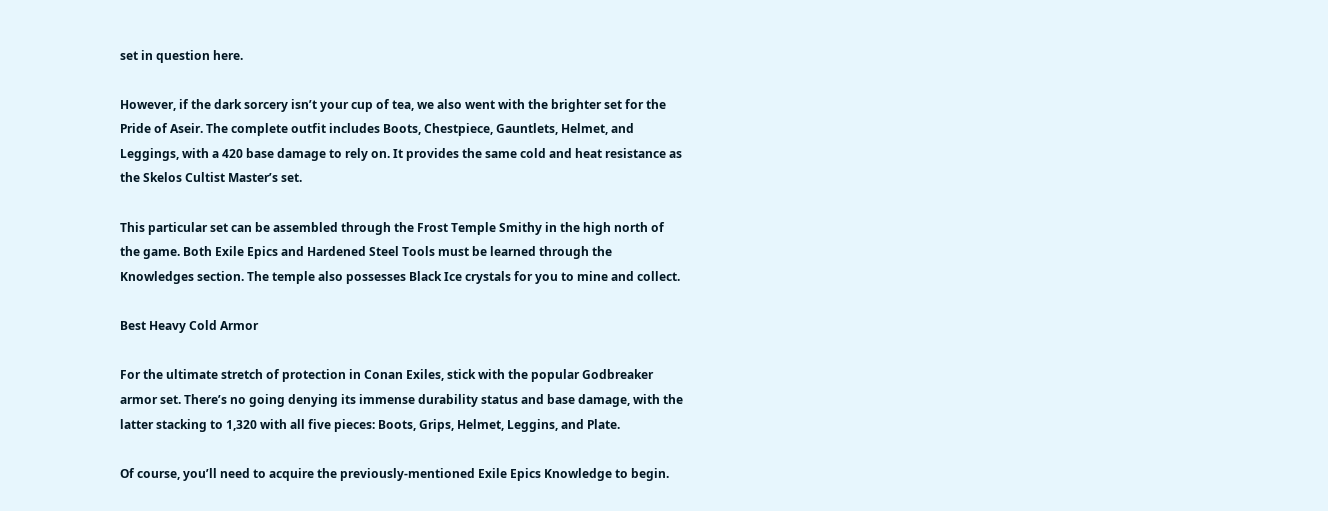set in question here.

However, if the dark sorcery isn’t your cup of tea, we also went with the brighter set for the Pride of Aseir. The complete outfit includes Boots, Chestpiece, Gauntlets, Helmet, and Leggings, with a 420 base damage to rely on. It provides the same cold and heat resistance as the Skelos Cultist Master’s set.

This particular set can be assembled through the Frost Temple Smithy in the high north of the game. Both Exile Epics and Hardened Steel Tools must be learned through the Knowledges section. The temple also possesses Black Ice crystals for you to mine and collect.

Best Heavy Cold Armor

For the ultimate stretch of protection in Conan Exiles, stick with the popular Godbreaker armor set. There’s no going denying its immense durability status and base damage, with the latter stacking to 1,320 with all five pieces: Boots, Grips, Helmet, Leggins, and Plate.

Of course, you’ll need to acquire the previously-mentioned Exile Epics Knowledge to begin.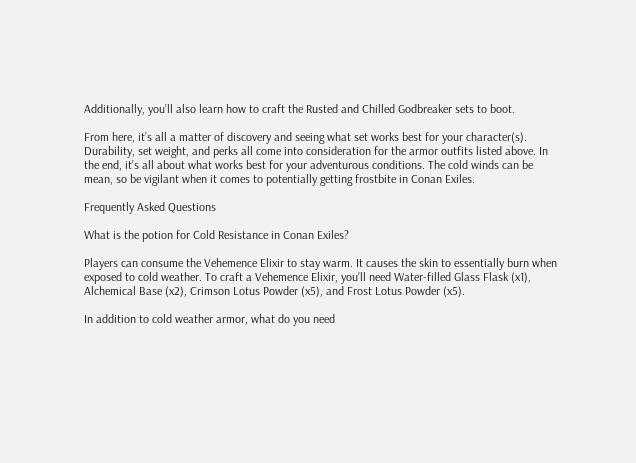Additionally, you’ll also learn how to craft the Rusted and Chilled Godbreaker sets to boot.

From here, it’s all a matter of discovery and seeing what set works best for your character(s). Durability, set weight, and perks all come into consideration for the armor outfits listed above. In the end, it’s all about what works best for your adventurous conditions. The cold winds can be mean, so be vigilant when it comes to potentially getting frostbite in Conan Exiles.

Frequently Asked Questions

What is the potion for Cold Resistance in Conan Exiles?

Players can consume the Vehemence Elixir to stay warm. It causes the skin to essentially burn when exposed to cold weather. To craft a Vehemence Elixir, you’ll need Water-filled Glass Flask (x1), Alchemical Base (x2), Crimson Lotus Powder (x5), and Frost Lotus Powder (x5).

In addition to cold weather armor, what do you need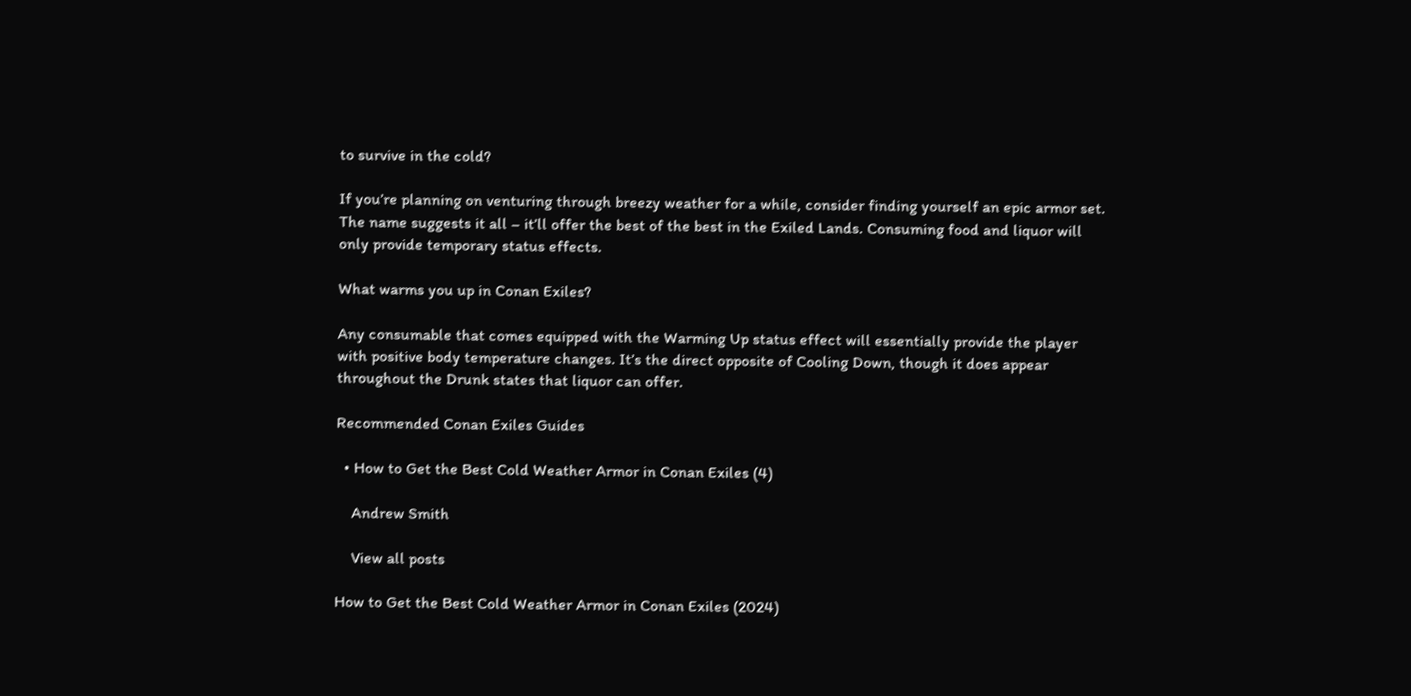to survive in the cold?

If you’re planning on venturing through breezy weather for a while, consider finding yourself an epic armor set. The name suggests it all – it’ll offer the best of the best in the Exiled Lands. Consuming food and liquor will only provide temporary status effects.

What warms you up in Conan Exiles?

Any consumable that comes equipped with the Warming Up status effect will essentially provide the player with positive body temperature changes. It’s the direct opposite of Cooling Down, though it does appear throughout the Drunk states that liquor can offer.

Recommended Conan Exiles Guides

  • How to Get the Best Cold Weather Armor in Conan Exiles (4)

    Andrew Smith

    View all posts

How to Get the Best Cold Weather Armor in Conan Exiles (2024)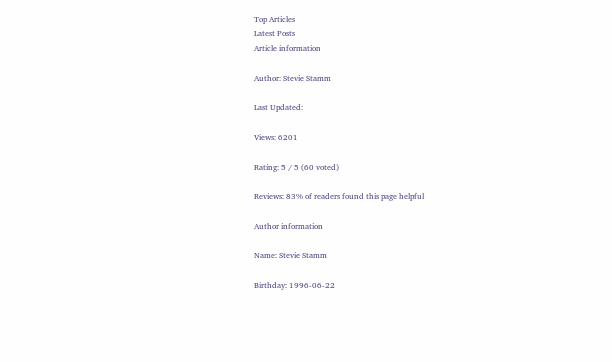Top Articles
Latest Posts
Article information

Author: Stevie Stamm

Last Updated:

Views: 6201

Rating: 5 / 5 (60 voted)

Reviews: 83% of readers found this page helpful

Author information

Name: Stevie Stamm

Birthday: 1996-06-22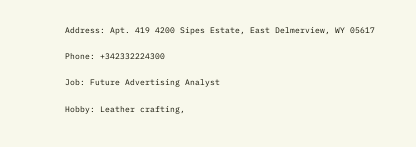Address: Apt. 419 4200 Sipes Estate, East Delmerview, WY 05617

Phone: +342332224300

Job: Future Advertising Analyst

Hobby: Leather crafting,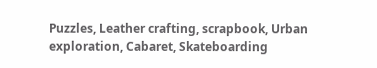Puzzles, Leather crafting, scrapbook, Urban exploration, Cabaret, Skateboarding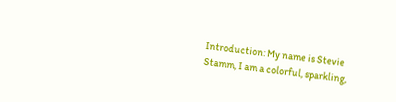Introduction: My name is Stevie Stamm, I am a colorful, sparkling,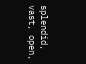splendid, vast, open,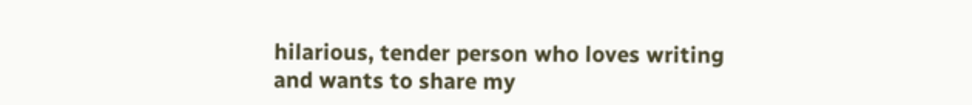hilarious, tender person who loves writing and wants to share my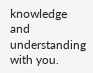knowledge and understanding with you.